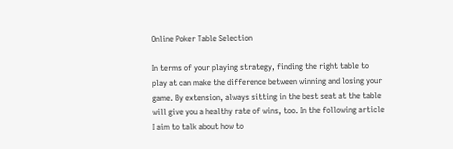Online Poker Table Selection

In terms of your playing strategy, finding the right table to play at can make the difference between winning and losing your game. By extension, always sitting in the best seat at the table will give you a healthy rate of wins, too. In the following article I aim to talk about how to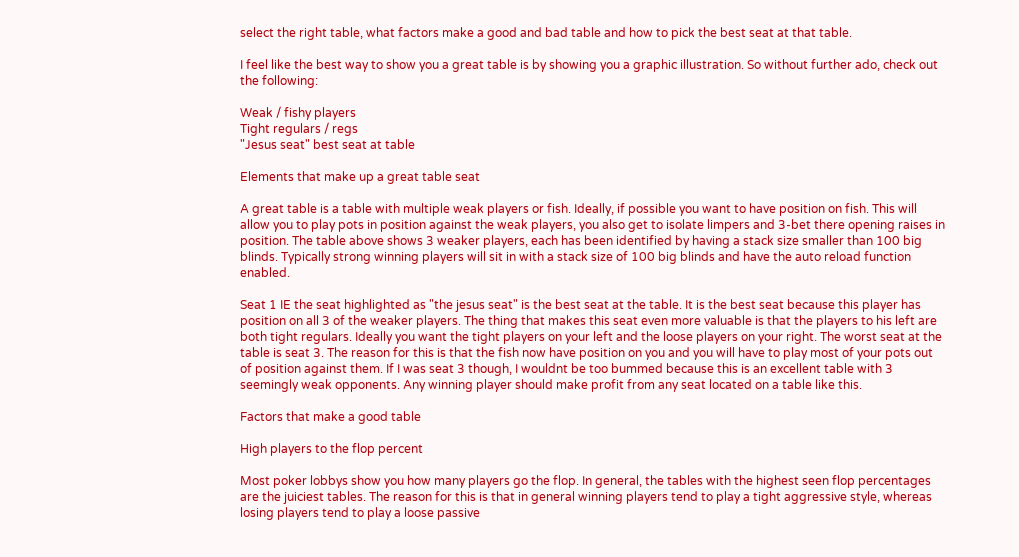select the right table, what factors make a good and bad table and how to pick the best seat at that table.

I feel like the best way to show you a great table is by showing you a graphic illustration. So without further ado, check out the following:

Weak / fishy players
Tight regulars / regs
"Jesus seat" best seat at table

Elements that make up a great table seat

A great table is a table with multiple weak players or fish. Ideally, if possible you want to have position on fish. This will allow you to play pots in position against the weak players, you also get to isolate limpers and 3-bet there opening raises in position. The table above shows 3 weaker players, each has been identified by having a stack size smaller than 100 big blinds. Typically strong winning players will sit in with a stack size of 100 big blinds and have the auto reload function enabled.

Seat 1 IE the seat highlighted as "the jesus seat" is the best seat at the table. It is the best seat because this player has position on all 3 of the weaker players. The thing that makes this seat even more valuable is that the players to his left are both tight regulars. Ideally you want the tight players on your left and the loose players on your right. The worst seat at the table is seat 3. The reason for this is that the fish now have position on you and you will have to play most of your pots out of position against them. If I was seat 3 though, I wouldnt be too bummed because this is an excellent table with 3 seemingly weak opponents. Any winning player should make profit from any seat located on a table like this.

Factors that make a good table

High players to the flop percent

Most poker lobbys show you how many players go the flop. In general, the tables with the highest seen flop percentages are the juiciest tables. The reason for this is that in general winning players tend to play a tight aggressive style, whereas losing players tend to play a loose passive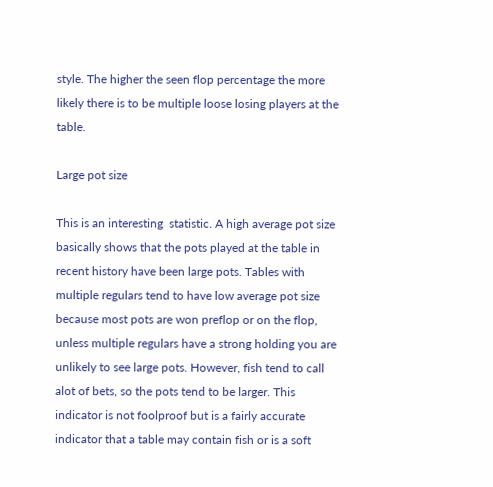style. The higher the seen flop percentage the more likely there is to be multiple loose losing players at the table.

Large pot size

This is an interesting  statistic. A high average pot size basically shows that the pots played at the table in recent history have been large pots. Tables with multiple regulars tend to have low average pot size because most pots are won preflop or on the flop, unless multiple regulars have a strong holding you are unlikely to see large pots. However, fish tend to call alot of bets, so the pots tend to be larger. This indicator is not foolproof but is a fairly accurate indicator that a table may contain fish or is a soft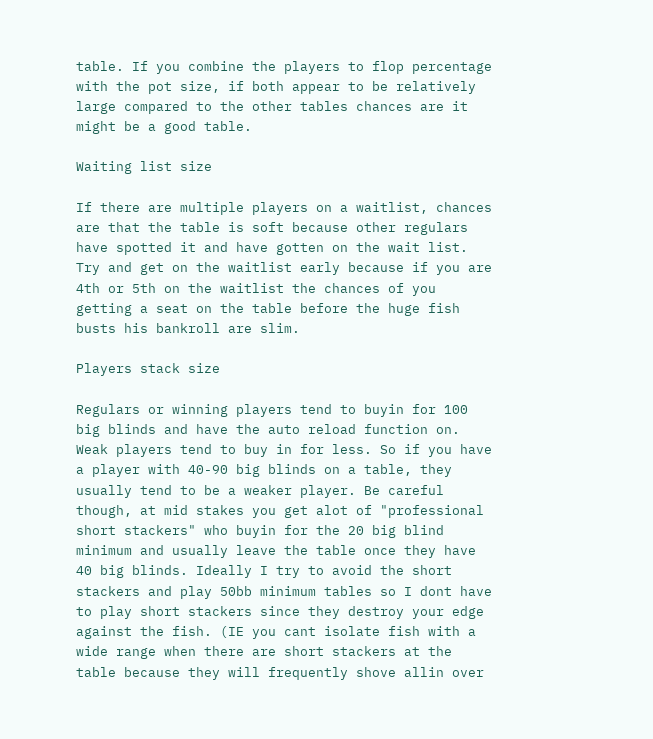table. If you combine the players to flop percentage with the pot size, if both appear to be relatively large compared to the other tables chances are it might be a good table.

Waiting list size

If there are multiple players on a waitlist, chances are that the table is soft because other regulars have spotted it and have gotten on the wait list. Try and get on the waitlist early because if you are 4th or 5th on the waitlist the chances of you getting a seat on the table before the huge fish busts his bankroll are slim.

Players stack size

Regulars or winning players tend to buyin for 100 big blinds and have the auto reload function on. Weak players tend to buy in for less. So if you have a player with 40-90 big blinds on a table, they usually tend to be a weaker player. Be careful though, at mid stakes you get alot of "professional short stackers" who buyin for the 20 big blind minimum and usually leave the table once they have 40 big blinds. Ideally I try to avoid the short stackers and play 50bb minimum tables so I dont have to play short stackers since they destroy your edge against the fish. (IE you cant isolate fish with a wide range when there are short stackers at the table because they will frequently shove allin over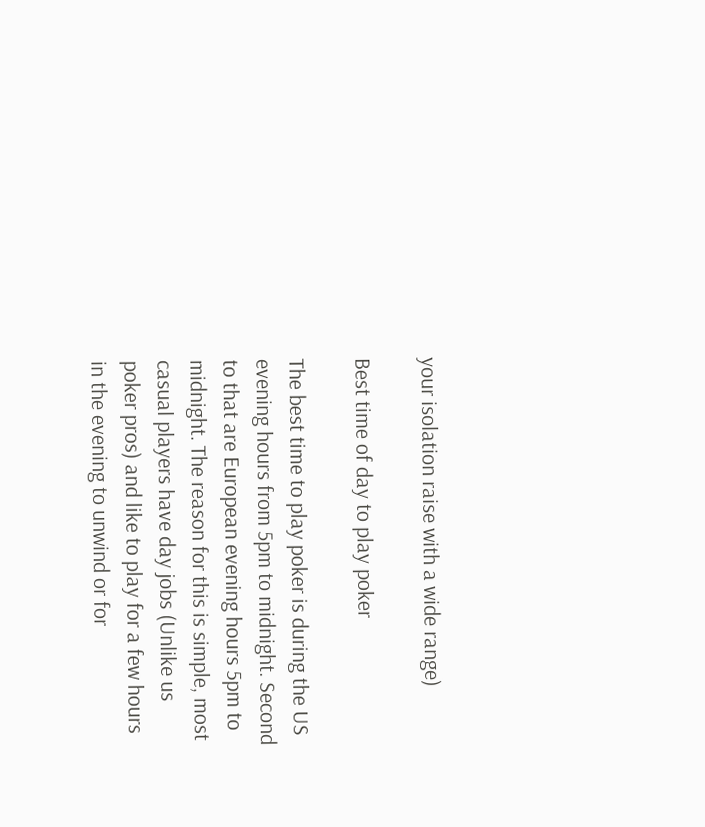your isolation raise with a wide range)

Best time of day to play poker

The best time to play poker is during the US evening hours from 5pm to midnight. Second to that are European evening hours 5pm to midnight. The reason for this is simple, most casual players have day jobs (Unlike us poker pros) and like to play for a few hours in the evening to unwind or for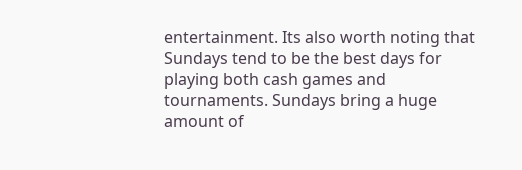entertainment. Its also worth noting that Sundays tend to be the best days for playing both cash games and tournaments. Sundays bring a huge amount of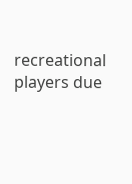recreational players due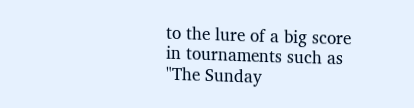to the lure of a big score in tournaments such as "The Sunday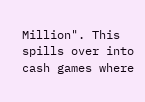Million". This spills over into cash games where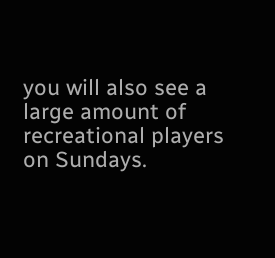you will also see a large amount of recreational players on Sundays.